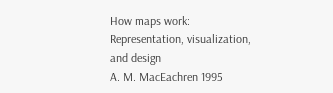How maps work: Representation, visualization, and design
A. M. MacEachren 1995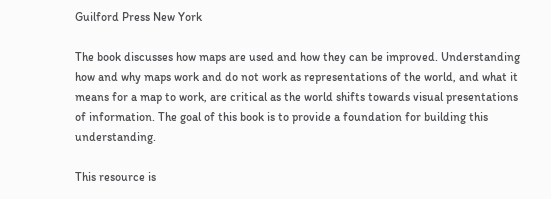Guilford Press New York

The book discusses how maps are used and how they can be improved. Understanding how and why maps work and do not work as representations of the world, and what it means for a map to work, are critical as the world shifts towards visual presentations of information. The goal of this book is to provide a foundation for building this understanding.

This resource is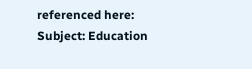referenced here:
Subject: Education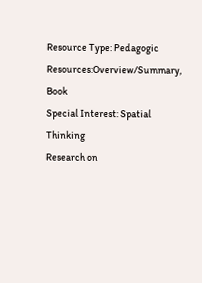Resource Type: Pedagogic Resources:Overview/Summary, Book
Special Interest: Spatial Thinking
Research on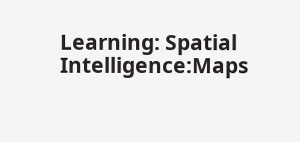Learning: Spatial Intelligence:Maps